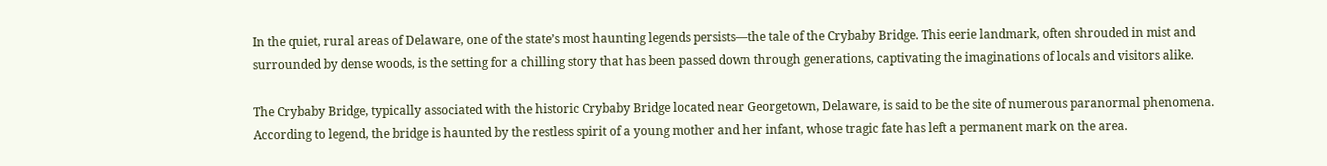In the quiet, rural areas of Delaware, one of the state’s most haunting legends persists—the tale of the Crybaby Bridge. This eerie landmark, often shrouded in mist and surrounded by dense woods, is the setting for a chilling story that has been passed down through generations, captivating the imaginations of locals and visitors alike.

The Crybaby Bridge, typically associated with the historic Crybaby Bridge located near Georgetown, Delaware, is said to be the site of numerous paranormal phenomena. According to legend, the bridge is haunted by the restless spirit of a young mother and her infant, whose tragic fate has left a permanent mark on the area.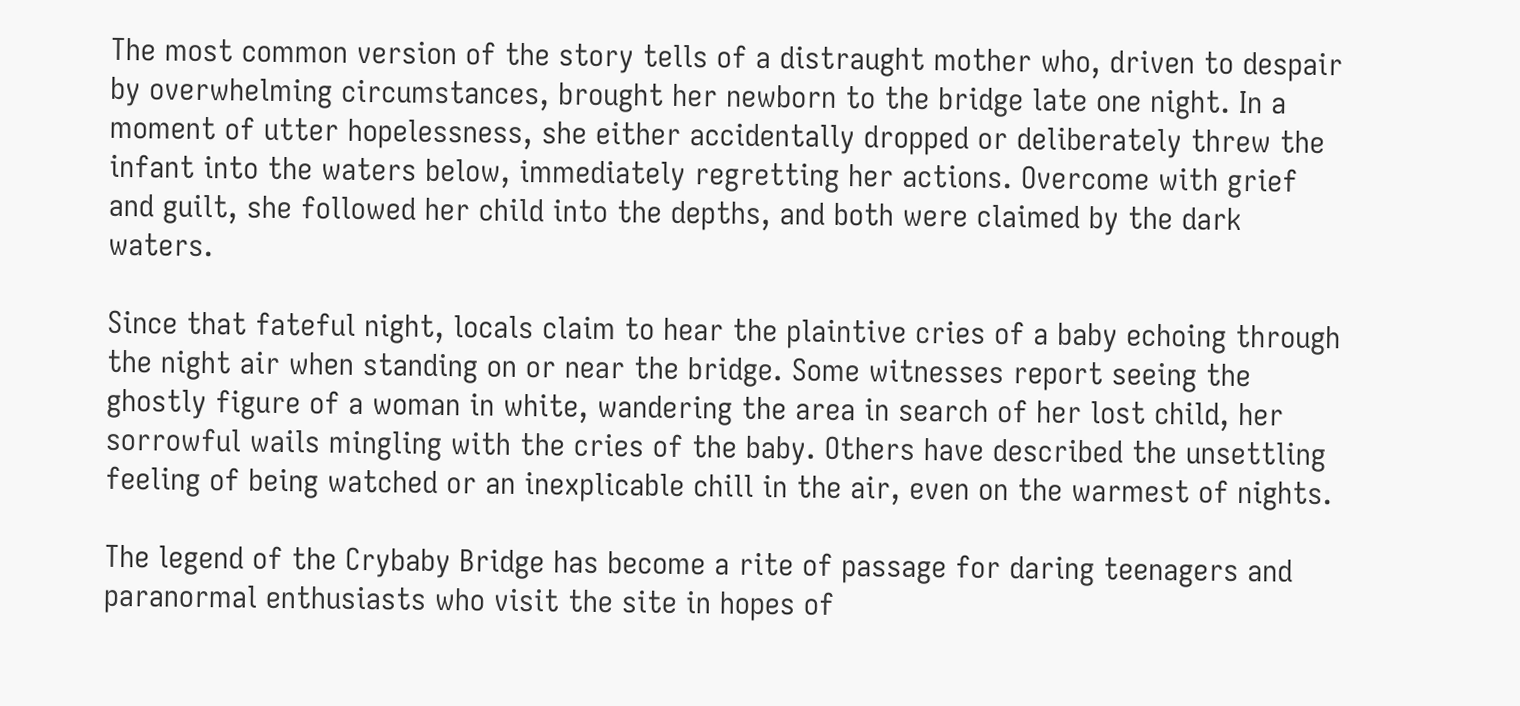The most common version of the story tells of a distraught mother who, driven to despair by overwhelming circumstances, brought her newborn to the bridge late one night. In a moment of utter hopelessness, she either accidentally dropped or deliberately threw the infant into the waters below, immediately regretting her actions. Overcome with grief and guilt, she followed her child into the depths, and both were claimed by the dark waters.

Since that fateful night, locals claim to hear the plaintive cries of a baby echoing through the night air when standing on or near the bridge. Some witnesses report seeing the ghostly figure of a woman in white, wandering the area in search of her lost child, her sorrowful wails mingling with the cries of the baby. Others have described the unsettling feeling of being watched or an inexplicable chill in the air, even on the warmest of nights.

The legend of the Crybaby Bridge has become a rite of passage for daring teenagers and paranormal enthusiasts who visit the site in hopes of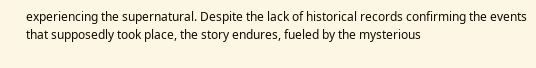experiencing the supernatural. Despite the lack of historical records confirming the events that supposedly took place, the story endures, fueled by the mysterious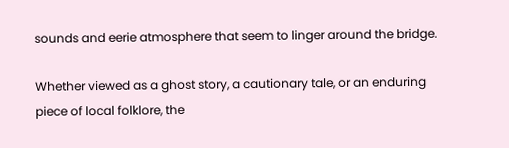sounds and eerie atmosphere that seem to linger around the bridge.

Whether viewed as a ghost story, a cautionary tale, or an enduring piece of local folklore, the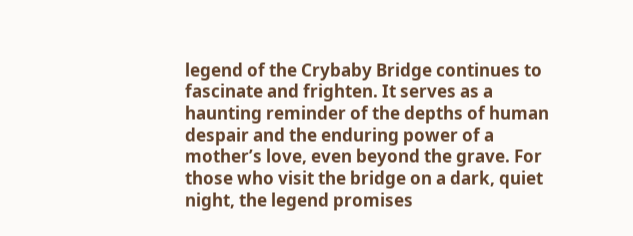legend of the Crybaby Bridge continues to fascinate and frighten. It serves as a haunting reminder of the depths of human despair and the enduring power of a mother’s love, even beyond the grave. For those who visit the bridge on a dark, quiet night, the legend promises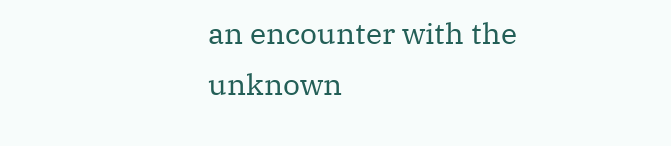an encounter with the unknown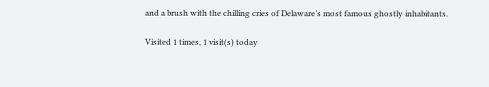and a brush with the chilling cries of Delaware’s most famous ghostly inhabitants.

Visited 1 times, 1 visit(s) today